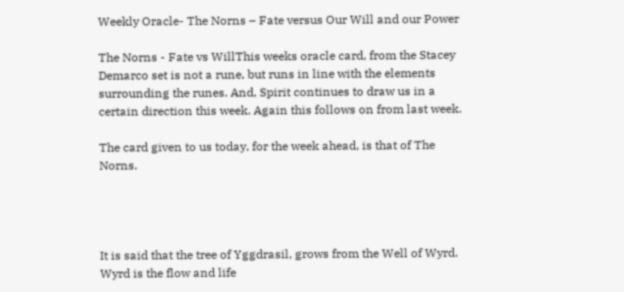Weekly Oracle- The Norns – Fate versus Our Will and our Power

The Norns - Fate vs WillThis weeks oracle card, from the Stacey Demarco set is not a rune, but runs in line with the elements surrounding the runes. And, Spirit continues to draw us in a certain direction this week. Again this follows on from last week.

The card given to us today, for the week ahead, is that of The Norns.




It is said that the tree of Yggdrasil, grows from the Well of Wyrd. Wyrd is the flow and life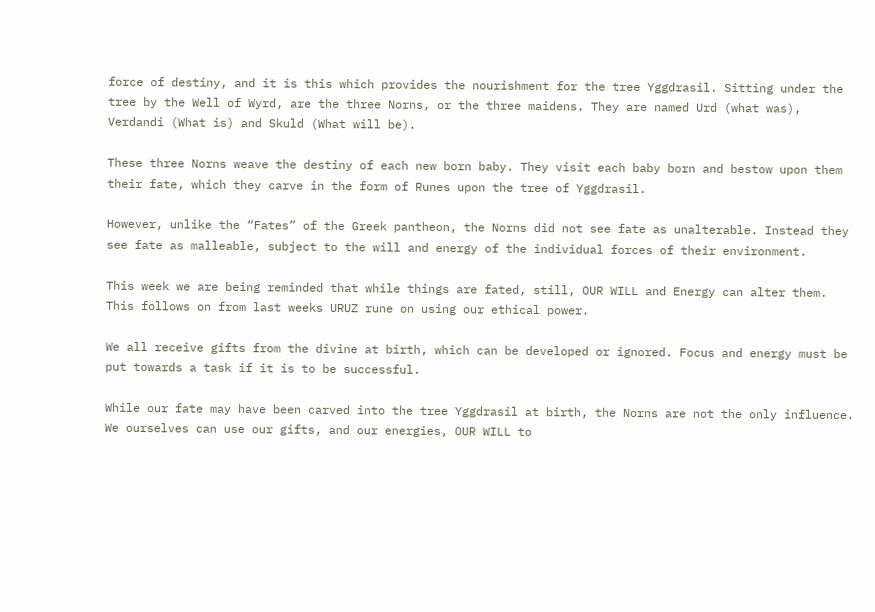force of destiny, and it is this which provides the nourishment for the tree Yggdrasil. Sitting under the tree by the Well of Wyrd, are the three Norns, or the three maidens. They are named Urd (what was), Verdandi (What is) and Skuld (What will be).

These three Norns weave the destiny of each new born baby. They visit each baby born and bestow upon them their fate, which they carve in the form of Runes upon the tree of Yggdrasil.

However, unlike the “Fates” of the Greek pantheon, the Norns did not see fate as unalterable. Instead they see fate as malleable, subject to the will and energy of the individual forces of their environment.

This week we are being reminded that while things are fated, still, OUR WILL and Energy can alter them.  This follows on from last weeks URUZ rune on using our ethical power.

We all receive gifts from the divine at birth, which can be developed or ignored. Focus and energy must be put towards a task if it is to be successful.

While our fate may have been carved into the tree Yggdrasil at birth, the Norns are not the only influence. We ourselves can use our gifts, and our energies, OUR WILL to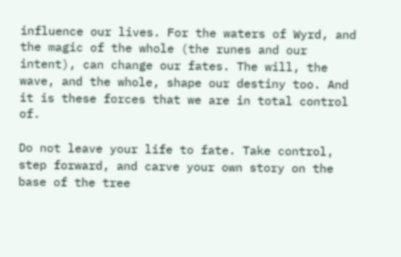influence our lives. For the waters of Wyrd, and the magic of the whole (the runes and our intent), can change our fates. The will, the wave, and the whole, shape our destiny too. And it is these forces that we are in total control of.

Do not leave your life to fate. Take control, step forward, and carve your own story on the base of the tree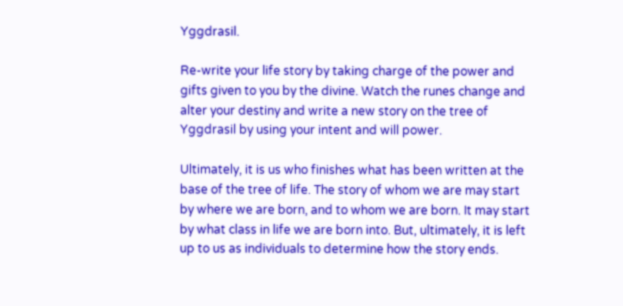Yggdrasil.

Re-write your life story by taking charge of the power and gifts given to you by the divine. Watch the runes change and alter your destiny and write a new story on the tree of Yggdrasil by using your intent and will power.

Ultimately, it is us who finishes what has been written at the base of the tree of life. The story of whom we are may start by where we are born, and to whom we are born. It may start by what class in life we are born into. But, ultimately, it is left up to us as individuals to determine how the story ends.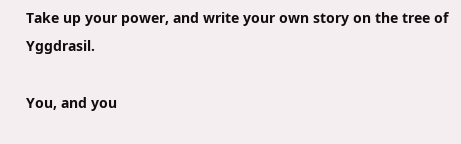Take up your power, and write your own story on the tree of Yggdrasil.

You, and you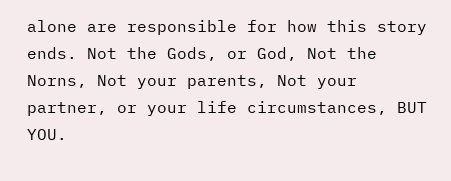alone are responsible for how this story ends. Not the Gods, or God, Not the Norns, Not your parents, Not your partner, or your life circumstances, BUT YOU.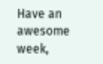Have an awesome week,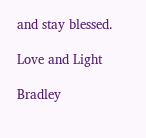and stay blessed.

Love and Light

Bradley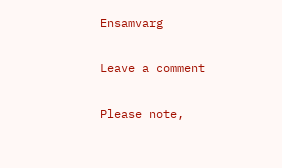Ensamvarg

Leave a comment

Please note,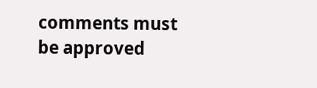comments must be approved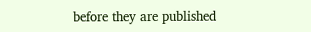before they are published